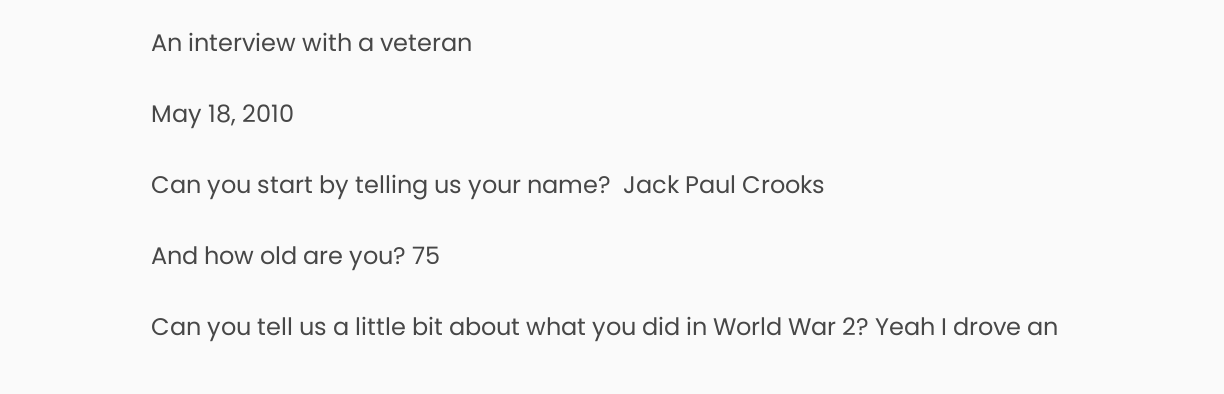An interview with a veteran

May 18, 2010

Can you start by telling us your name?  Jack Paul Crooks

And how old are you? 75

Can you tell us a little bit about what you did in World War 2? Yeah I drove an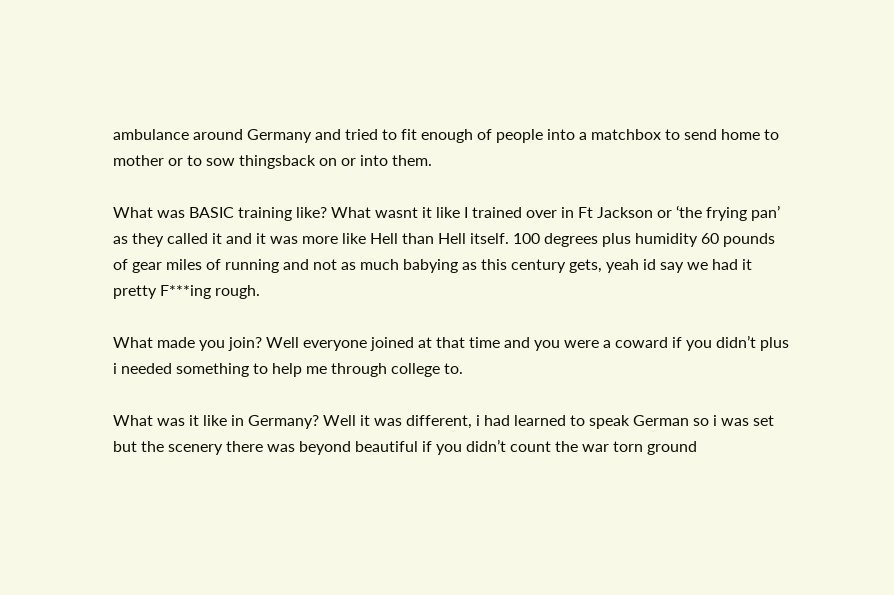ambulance around Germany and tried to fit enough of people into a matchbox to send home to mother or to sow thingsback on or into them.

What was BASIC training like? What wasnt it like I trained over in Ft Jackson or ‘the frying pan’ as they called it and it was more like Hell than Hell itself. 100 degrees plus humidity 60 pounds of gear miles of running and not as much babying as this century gets, yeah id say we had it pretty F***ing rough.

What made you join? Well everyone joined at that time and you were a coward if you didn’t plus i needed something to help me through college to.

What was it like in Germany? Well it was different, i had learned to speak German so i was set but the scenery there was beyond beautiful if you didn’t count the war torn ground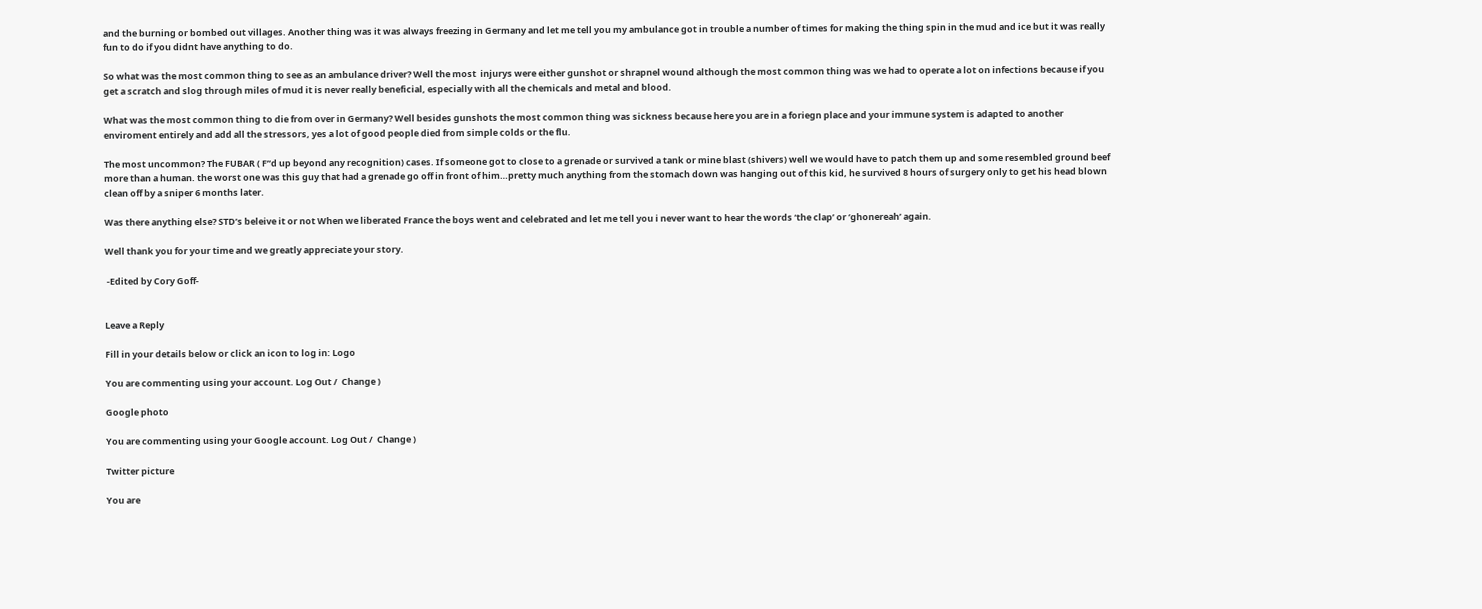and the burning or bombed out villages. Another thing was it was always freezing in Germany and let me tell you my ambulance got in trouble a number of times for making the thing spin in the mud and ice but it was really fun to do if you didnt have anything to do.

So what was the most common thing to see as an ambulance driver? Well the most  injurys were either gunshot or shrapnel wound although the most common thing was we had to operate a lot on infections because if you get a scratch and slog through miles of mud it is never really beneficial, especially with all the chemicals and metal and blood.

What was the most common thing to die from over in Germany? Well besides gunshots the most common thing was sickness because here you are in a foriegn place and your immune system is adapted to another enviroment entirely and add all the stressors, yes a lot of good people died from simple colds or the flu.

The most uncommon? The FUBAR ( F”d up beyond any recognition) cases. If someone got to close to a grenade or survived a tank or mine blast (shivers) well we would have to patch them up and some resembled ground beef more than a human. the worst one was this guy that had a grenade go off in front of him…pretty much anything from the stomach down was hanging out of this kid, he survived 8 hours of surgery only to get his head blown clean off by a sniper 6 months later.

Was there anything else? STD’s beleive it or not When we liberated France the boys went and celebrated and let me tell you i never want to hear the words ‘the clap’ or ‘ghonereah’ again.

Well thank you for your time and we greatly appreciate your story.

 -Edited by Cory Goff-


Leave a Reply

Fill in your details below or click an icon to log in: Logo

You are commenting using your account. Log Out /  Change )

Google photo

You are commenting using your Google account. Log Out /  Change )

Twitter picture

You are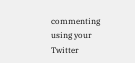commenting using your Twitter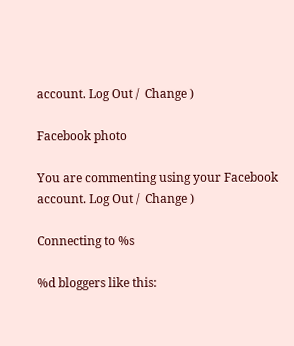account. Log Out /  Change )

Facebook photo

You are commenting using your Facebook account. Log Out /  Change )

Connecting to %s

%d bloggers like this: